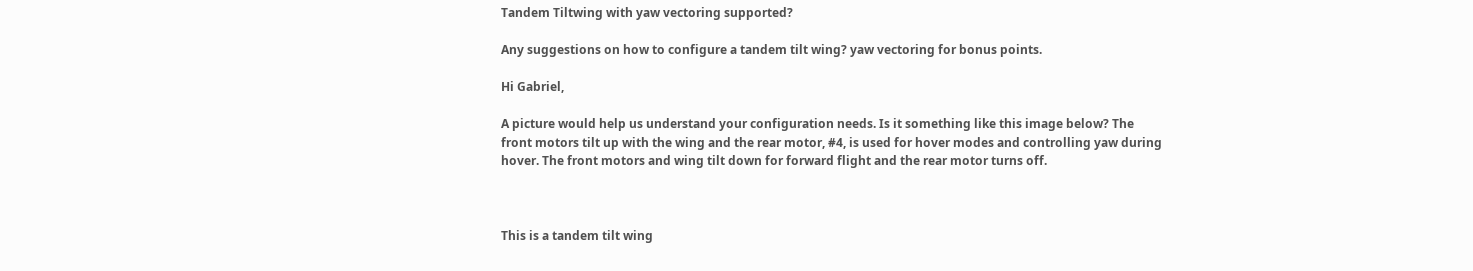Tandem Tiltwing with yaw vectoring supported?

Any suggestions on how to configure a tandem tilt wing? yaw vectoring for bonus points.

Hi Gabriel,

A picture would help us understand your configuration needs. Is it something like this image below? The front motors tilt up with the wing and the rear motor, #4, is used for hover modes and controlling yaw during hover. The front motors and wing tilt down for forward flight and the rear motor turns off.



This is a tandem tilt wing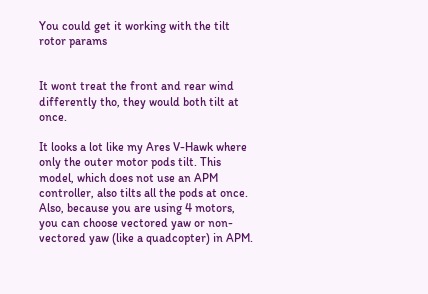You could get it working with the tilt rotor params


It wont treat the front and rear wind differently tho, they would both tilt at once.

It looks a lot like my Ares V-Hawk where only the outer motor pods tilt. This model, which does not use an APM controller, also tilts all the pods at once. Also, because you are using 4 motors, you can choose vectored yaw or non-vectored yaw (like a quadcopter) in APM.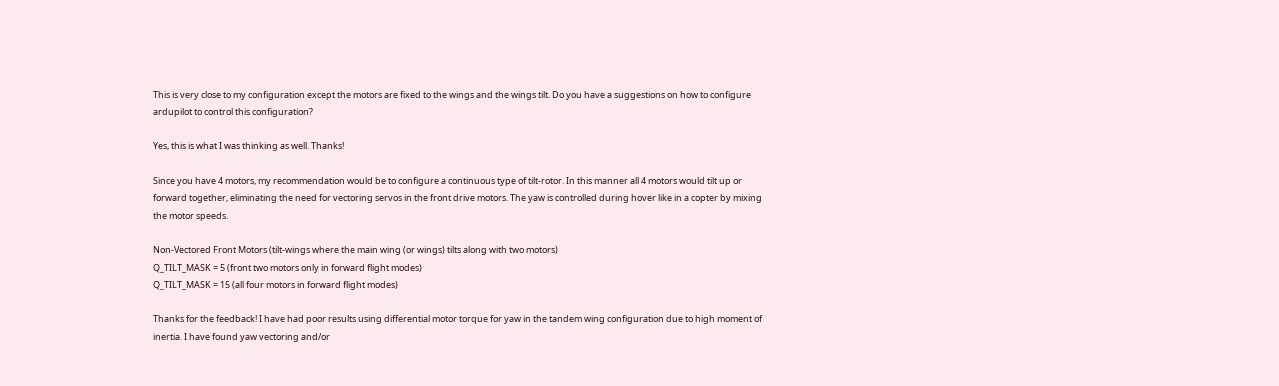This is very close to my configuration except the motors are fixed to the wings and the wings tilt. Do you have a suggestions on how to configure ardupilot to control this configuration?

Yes, this is what I was thinking as well. Thanks!

Since you have 4 motors, my recommendation would be to configure a continuous type of tilt-rotor. In this manner all 4 motors would tilt up or forward together, eliminating the need for vectoring servos in the front drive motors. The yaw is controlled during hover like in a copter by mixing the motor speeds.

Non-Vectored Front Motors (tilt-wings where the main wing (or wings) tilts along with two motors)
Q_TILT_MASK = 5 (front two motors only in forward flight modes)
Q_TILT_MASK = 15 (all four motors in forward flight modes)

Thanks for the feedback! I have had poor results using differential motor torque for yaw in the tandem wing configuration due to high moment of inertia. I have found yaw vectoring and/or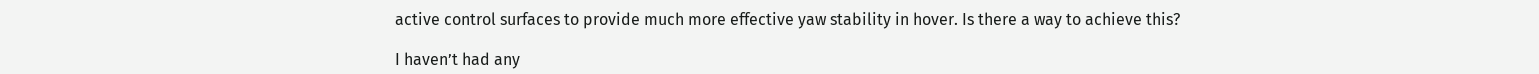active control surfaces to provide much more effective yaw stability in hover. Is there a way to achieve this?

I haven’t had any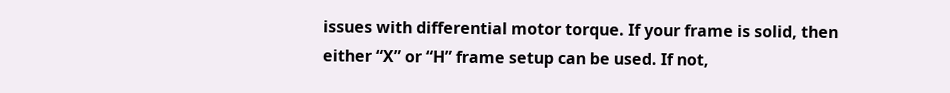issues with differential motor torque. If your frame is solid, then either “X” or “H” frame setup can be used. If not,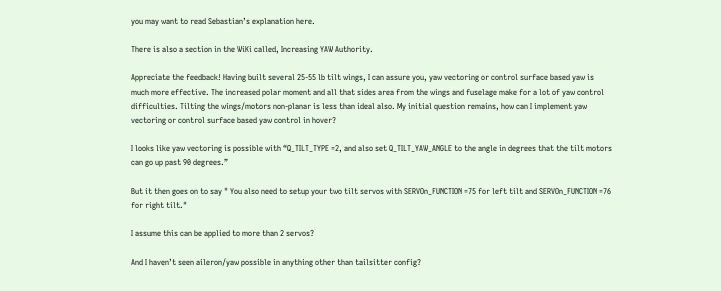you may want to read Sebastian’s explanation here.

There is also a section in the WiKi called, Increasing YAW Authority.

Appreciate the feedback! Having built several 25-55 lb tilt wings, I can assure you, yaw vectoring or control surface based yaw is much more effective. The increased polar moment and all that sides area from the wings and fuselage make for a lot of yaw control difficulties. Tilting the wings/motors non-planar is less than ideal also. My initial question remains, how can I implement yaw vectoring or control surface based yaw control in hover?

I looks like yaw vectoring is possible with “Q_TILT_TYPE =2, and also set Q_TILT_YAW_ANGLE to the angle in degrees that the tilt motors can go up past 90 degrees.”

But it then goes on to say " You also need to setup your two tilt servos with SERVOn_FUNCTION =75 for left tilt and SERVOn_FUNCTION =76 for right tilt."

I assume this can be applied to more than 2 servos?

And I haven’t seen aileron/yaw possible in anything other than tailsitter config?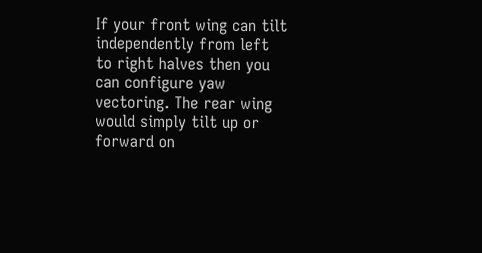If your front wing can tilt independently from left to right halves then you can configure yaw vectoring. The rear wing would simply tilt up or forward on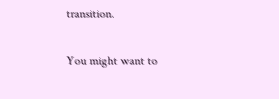transition.

You might want to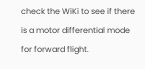check the WiKi to see if there is a motor differential mode for forward flight.